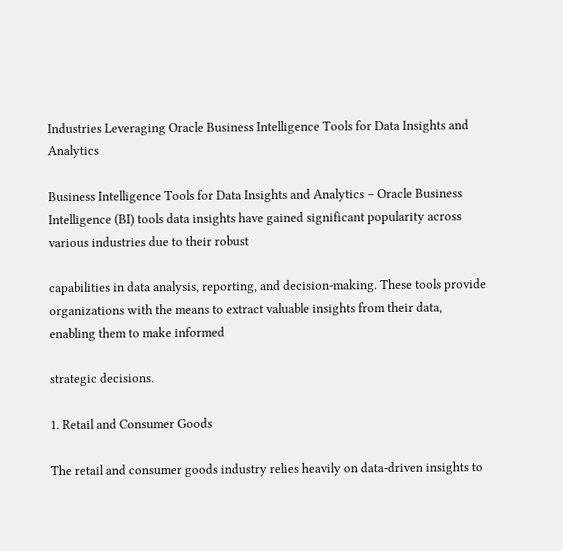Industries Leveraging Oracle Business Intelligence Tools for Data Insights and Analytics

Business Intelligence Tools for Data Insights and Analytics – Oracle Business Intelligence (BI) tools data insights have gained significant popularity across various industries due to their robust

capabilities in data analysis, reporting, and decision-making. These tools provide organizations with the means to extract valuable insights from their data, enabling them to make informed

strategic decisions.

1. Retail and Consumer Goods

The retail and consumer goods industry relies heavily on data-driven insights to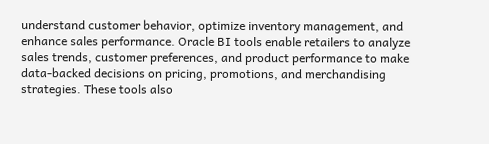understand customer behavior, optimize inventory management, and enhance sales performance. Oracle BI tools enable retailers to analyze sales trends, customer preferences, and product performance to make data-backed decisions on pricing, promotions, and merchandising strategies. These tools also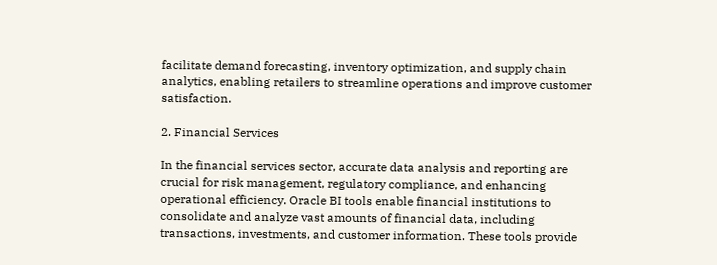facilitate demand forecasting, inventory optimization, and supply chain analytics, enabling retailers to streamline operations and improve customer satisfaction.

2. Financial Services

In the financial services sector, accurate data analysis and reporting are crucial for risk management, regulatory compliance, and enhancing operational efficiency. Oracle BI tools enable financial institutions to consolidate and analyze vast amounts of financial data, including transactions, investments, and customer information. These tools provide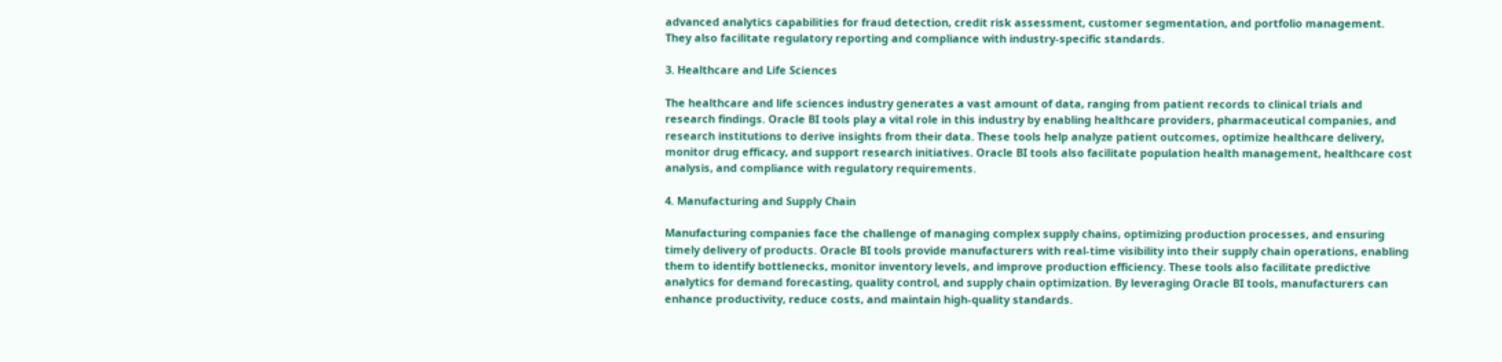advanced analytics capabilities for fraud detection, credit risk assessment, customer segmentation, and portfolio management. They also facilitate regulatory reporting and compliance with industry-specific standards.

3. Healthcare and Life Sciences

The healthcare and life sciences industry generates a vast amount of data, ranging from patient records to clinical trials and research findings. Oracle BI tools play a vital role in this industry by enabling healthcare providers, pharmaceutical companies, and research institutions to derive insights from their data. These tools help analyze patient outcomes, optimize healthcare delivery, monitor drug efficacy, and support research initiatives. Oracle BI tools also facilitate population health management, healthcare cost analysis, and compliance with regulatory requirements.

4. Manufacturing and Supply Chain

Manufacturing companies face the challenge of managing complex supply chains, optimizing production processes, and ensuring timely delivery of products. Oracle BI tools provide manufacturers with real-time visibility into their supply chain operations, enabling them to identify bottlenecks, monitor inventory levels, and improve production efficiency. These tools also facilitate predictive analytics for demand forecasting, quality control, and supply chain optimization. By leveraging Oracle BI tools, manufacturers can enhance productivity, reduce costs, and maintain high-quality standards.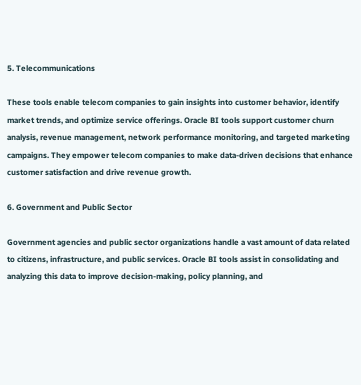5. Telecommunications

These tools enable telecom companies to gain insights into customer behavior, identify market trends, and optimize service offerings. Oracle BI tools support customer churn analysis, revenue management, network performance monitoring, and targeted marketing campaigns. They empower telecom companies to make data-driven decisions that enhance customer satisfaction and drive revenue growth.

6. Government and Public Sector

Government agencies and public sector organizations handle a vast amount of data related to citizens, infrastructure, and public services. Oracle BI tools assist in consolidating and analyzing this data to improve decision-making, policy planning, and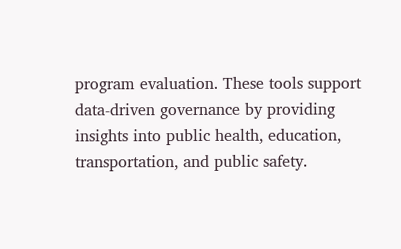program evaluation. These tools support data-driven governance by providing insights into public health, education, transportation, and public safety.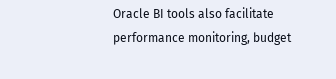Oracle BI tools also facilitate performance monitoring, budget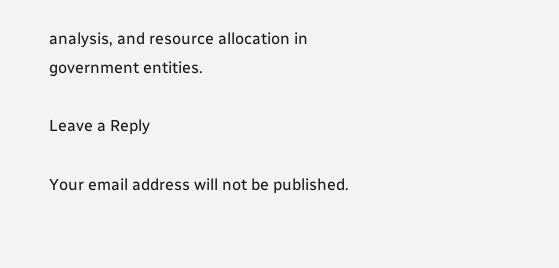analysis, and resource allocation in government entities.

Leave a Reply

Your email address will not be published.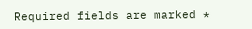Required fields are marked *